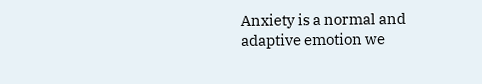Anxiety is a normal and adaptive emotion we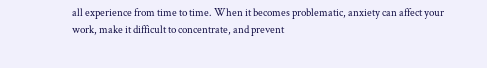all experience from time to time. When it becomes problematic, anxiety can affect your work, make it difficult to concentrate, and prevent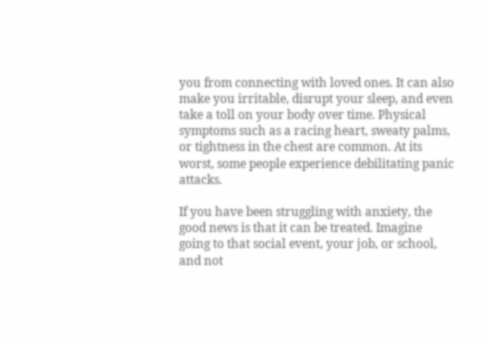you from connecting with loved ones. It can also make you irritable, disrupt your sleep, and even take a toll on your body over time. Physical symptoms such as a racing heart, sweaty palms, or tightness in the chest are common. At its worst, some people experience debilitating panic attacks.

If you have been struggling with anxiety, the good news is that it can be treated. Imagine going to that social event, your job, or school, and not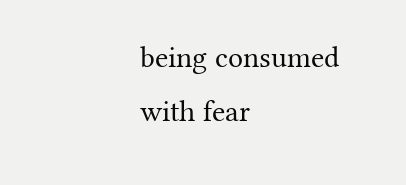being consumed with fear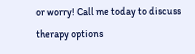or worry! Call me today to discuss therapy options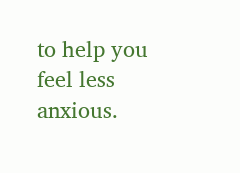to help you feel less anxious.